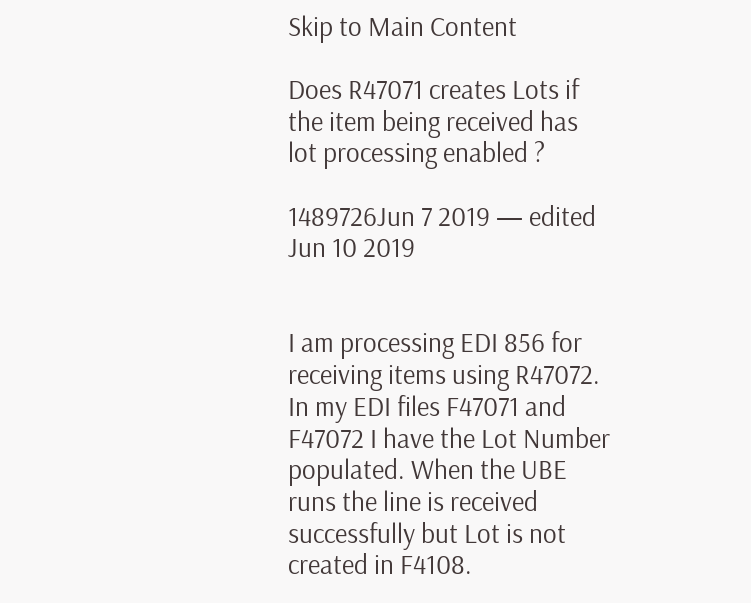Skip to Main Content

Does R47071 creates Lots if the item being received has lot processing enabled ?

1489726Jun 7 2019 — edited Jun 10 2019


I am processing EDI 856 for receiving items using R47072. In my EDI files F47071 and F47072 I have the Lot Number populated. When the UBE runs the line is received successfully but Lot is not created in F4108.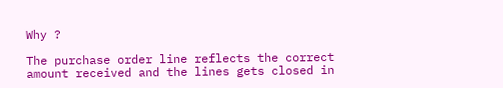Why ?

The purchase order line reflects the correct amount received and the lines gets closed in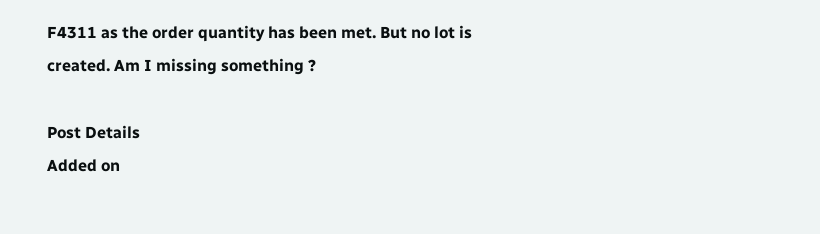F4311 as the order quantity has been met. But no lot is created. Am I missing something ?

Post Details
Added on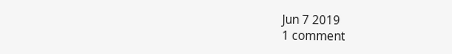Jun 7 2019
1 comment